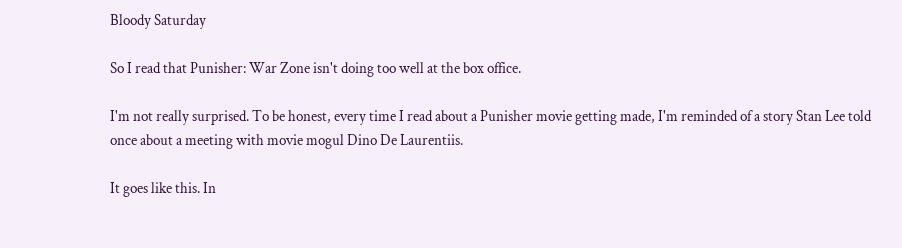Bloody Saturday

So I read that Punisher: War Zone isn't doing too well at the box office.

I'm not really surprised. To be honest, every time I read about a Punisher movie getting made, I'm reminded of a story Stan Lee told once about a meeting with movie mogul Dino De Laurentiis.

It goes like this. In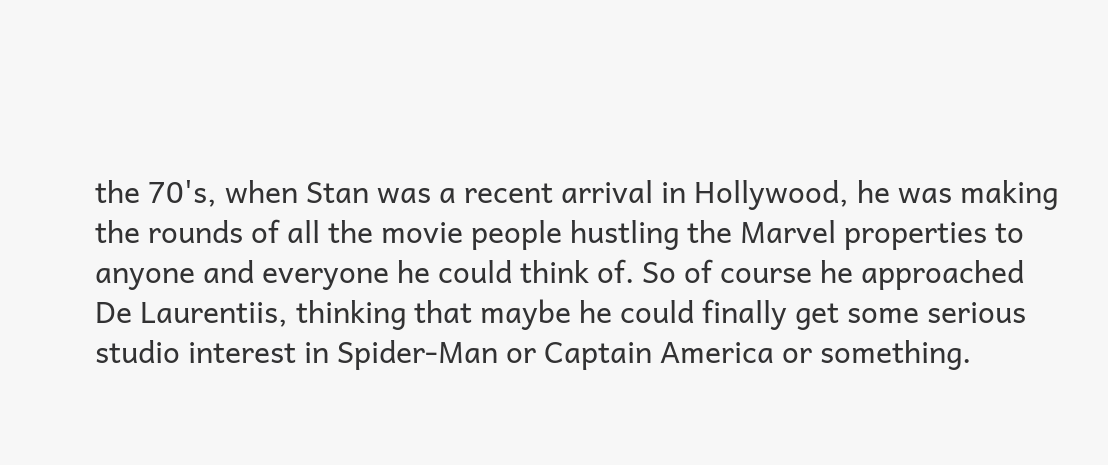the 70's, when Stan was a recent arrival in Hollywood, he was making the rounds of all the movie people hustling the Marvel properties to anyone and everyone he could think of. So of course he approached De Laurentiis, thinking that maybe he could finally get some serious studio interest in Spider-Man or Captain America or something.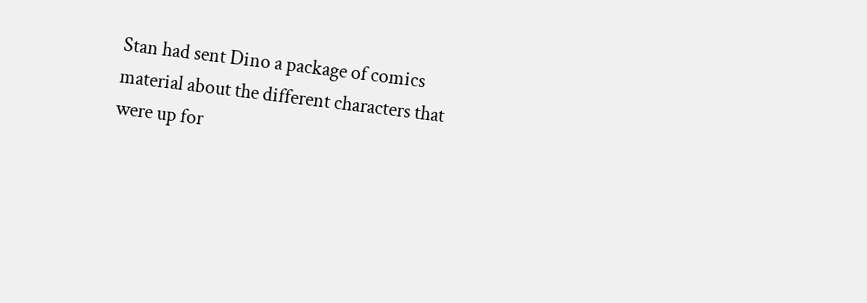Stan had sent Dino a package of comics material about the different characters that were up for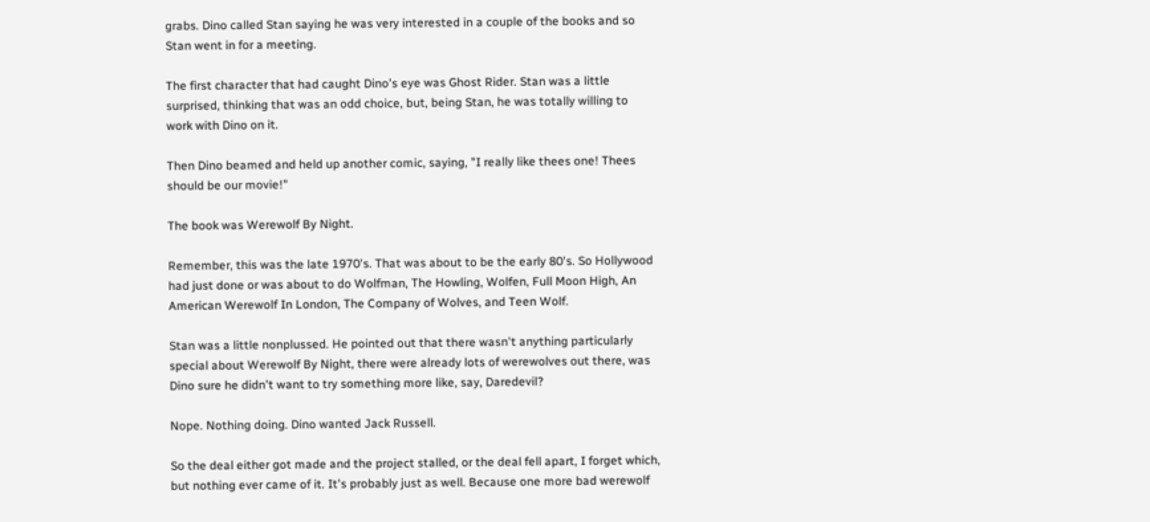grabs. Dino called Stan saying he was very interested in a couple of the books and so Stan went in for a meeting.

The first character that had caught Dino's eye was Ghost Rider. Stan was a little surprised, thinking that was an odd choice, but, being Stan, he was totally willing to work with Dino on it.

Then Dino beamed and held up another comic, saying, "I really like thees one! Thees should be our movie!"

The book was Werewolf By Night.

Remember, this was the late 1970's. That was about to be the early 80's. So Hollywood had just done or was about to do Wolfman, The Howling, Wolfen, Full Moon High, An American Werewolf In London, The Company of Wolves, and Teen Wolf.

Stan was a little nonplussed. He pointed out that there wasn't anything particularly special about Werewolf By Night, there were already lots of werewolves out there, was Dino sure he didn't want to try something more like, say, Daredevil?

Nope. Nothing doing. Dino wanted Jack Russell.

So the deal either got made and the project stalled, or the deal fell apart, I forget which, but nothing ever came of it. It's probably just as well. Because one more bad werewolf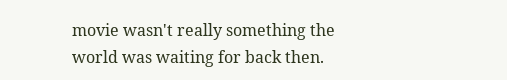movie wasn't really something the world was waiting for back then.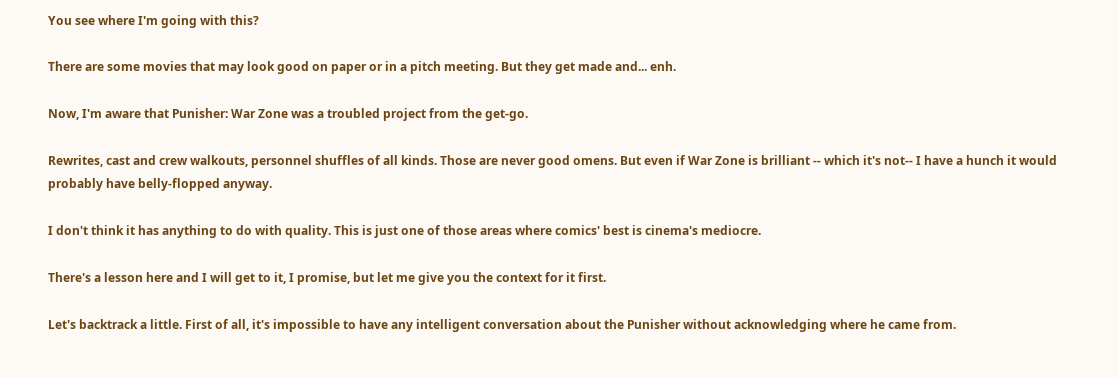You see where I'm going with this?

There are some movies that may look good on paper or in a pitch meeting. But they get made and... enh.

Now, I'm aware that Punisher: War Zone was a troubled project from the get-go.

Rewrites, cast and crew walkouts, personnel shuffles of all kinds. Those are never good omens. But even if War Zone is brilliant -- which it's not-- I have a hunch it would probably have belly-flopped anyway.

I don't think it has anything to do with quality. This is just one of those areas where comics' best is cinema's mediocre.

There's a lesson here and I will get to it, I promise, but let me give you the context for it first.

Let's backtrack a little. First of all, it's impossible to have any intelligent conversation about the Punisher without acknowledging where he came from.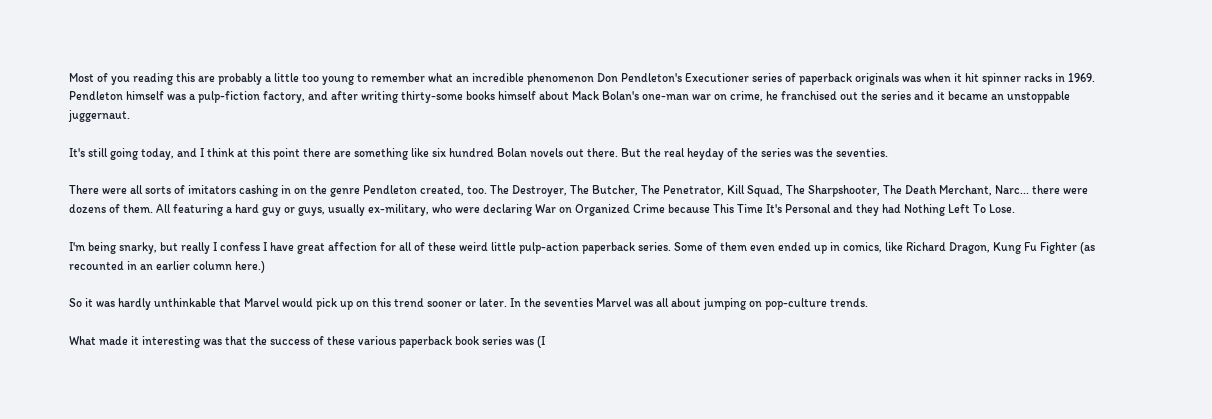Most of you reading this are probably a little too young to remember what an incredible phenomenon Don Pendleton's Executioner series of paperback originals was when it hit spinner racks in 1969. Pendleton himself was a pulp-fiction factory, and after writing thirty-some books himself about Mack Bolan's one-man war on crime, he franchised out the series and it became an unstoppable juggernaut.

It's still going today, and I think at this point there are something like six hundred Bolan novels out there. But the real heyday of the series was the seventies.

There were all sorts of imitators cashing in on the genre Pendleton created, too. The Destroyer, The Butcher, The Penetrator, Kill Squad, The Sharpshooter, The Death Merchant, Narc... there were dozens of them. All featuring a hard guy or guys, usually ex-military, who were declaring War on Organized Crime because This Time It's Personal and they had Nothing Left To Lose.

I'm being snarky, but really I confess I have great affection for all of these weird little pulp-action paperback series. Some of them even ended up in comics, like Richard Dragon, Kung Fu Fighter (as recounted in an earlier column here.)

So it was hardly unthinkable that Marvel would pick up on this trend sooner or later. In the seventies Marvel was all about jumping on pop-culture trends.

What made it interesting was that the success of these various paperback book series was (I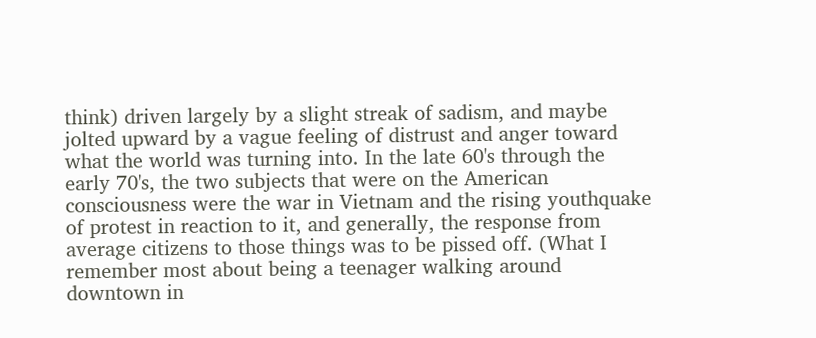think) driven largely by a slight streak of sadism, and maybe jolted upward by a vague feeling of distrust and anger toward what the world was turning into. In the late 60's through the early 70's, the two subjects that were on the American consciousness were the war in Vietnam and the rising youthquake of protest in reaction to it, and generally, the response from average citizens to those things was to be pissed off. (What I remember most about being a teenager walking around downtown in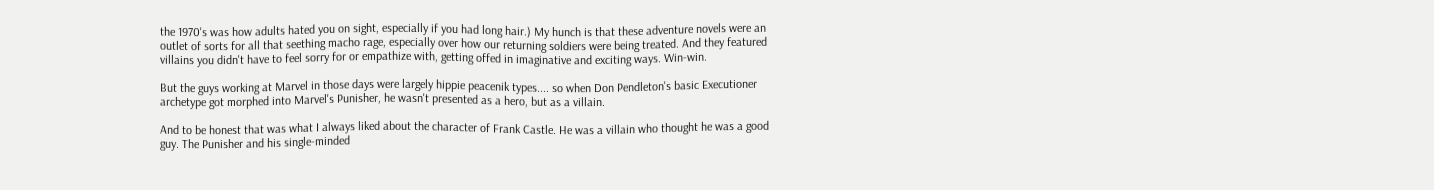the 1970's was how adults hated you on sight, especially if you had long hair.) My hunch is that these adventure novels were an outlet of sorts for all that seething macho rage, especially over how our returning soldiers were being treated. And they featured villains you didn't have to feel sorry for or empathize with, getting offed in imaginative and exciting ways. Win-win.

But the guys working at Marvel in those days were largely hippie peacenik types.... so when Don Pendleton's basic Executioner archetype got morphed into Marvel's Punisher, he wasn't presented as a hero, but as a villain.

And to be honest that was what I always liked about the character of Frank Castle. He was a villain who thought he was a good guy. The Punisher and his single-minded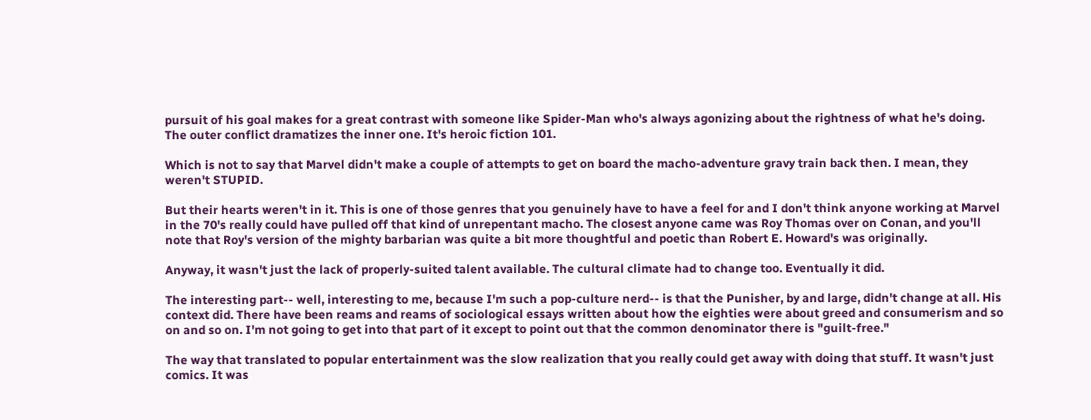pursuit of his goal makes for a great contrast with someone like Spider-Man who's always agonizing about the rightness of what he's doing. The outer conflict dramatizes the inner one. It's heroic fiction 101.

Which is not to say that Marvel didn't make a couple of attempts to get on board the macho-adventure gravy train back then. I mean, they weren't STUPID.

But their hearts weren't in it. This is one of those genres that you genuinely have to have a feel for and I don't think anyone working at Marvel in the 70's really could have pulled off that kind of unrepentant macho. The closest anyone came was Roy Thomas over on Conan, and you'll note that Roy's version of the mighty barbarian was quite a bit more thoughtful and poetic than Robert E. Howard's was originally.

Anyway, it wasn't just the lack of properly-suited talent available. The cultural climate had to change too. Eventually it did.

The interesting part-- well, interesting to me, because I'm such a pop-culture nerd-- is that the Punisher, by and large, didn't change at all. His context did. There have been reams and reams of sociological essays written about how the eighties were about greed and consumerism and so on and so on. I'm not going to get into that part of it except to point out that the common denominator there is "guilt-free."

The way that translated to popular entertainment was the slow realization that you really could get away with doing that stuff. It wasn't just comics. It was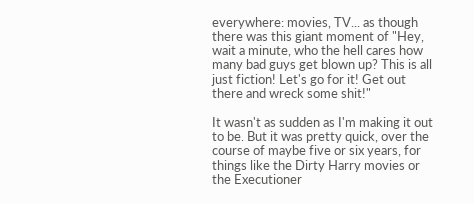everywhere: movies, TV... as though there was this giant moment of "Hey, wait a minute, who the hell cares how many bad guys get blown up? This is all just fiction! Let's go for it! Get out there and wreck some shit!"

It wasn't as sudden as I'm making it out to be. But it was pretty quick, over the course of maybe five or six years, for things like the Dirty Harry movies or the Executioner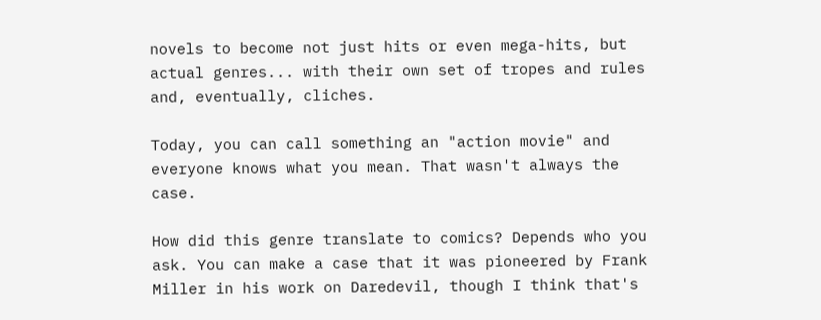novels to become not just hits or even mega-hits, but actual genres... with their own set of tropes and rules and, eventually, cliches.

Today, you can call something an "action movie" and everyone knows what you mean. That wasn't always the case.

How did this genre translate to comics? Depends who you ask. You can make a case that it was pioneered by Frank Miller in his work on Daredevil, though I think that's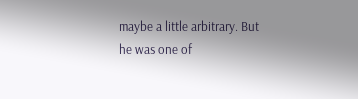maybe a little arbitrary. But he was one of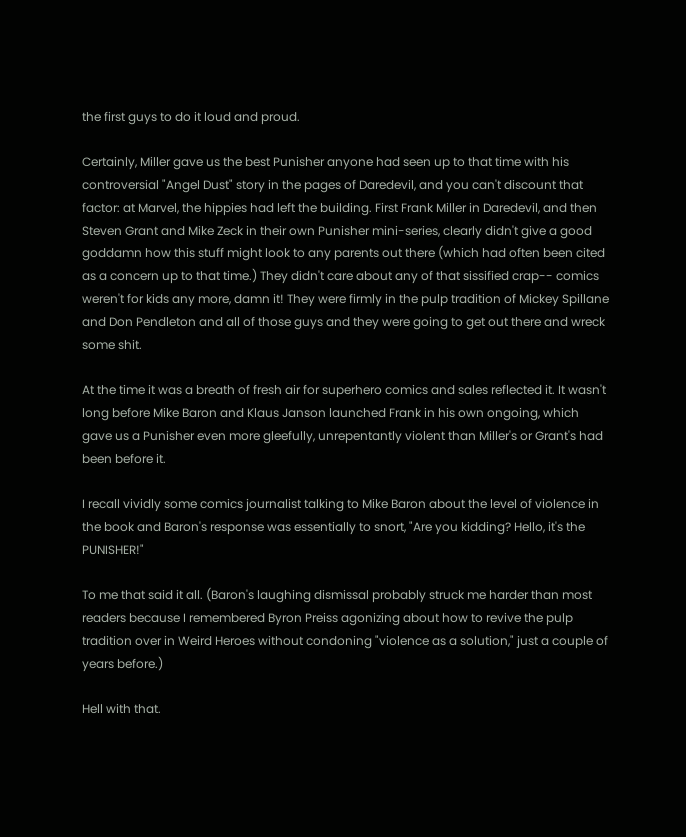the first guys to do it loud and proud.

Certainly, Miller gave us the best Punisher anyone had seen up to that time with his controversial "Angel Dust" story in the pages of Daredevil, and you can't discount that factor: at Marvel, the hippies had left the building. First Frank Miller in Daredevil, and then Steven Grant and Mike Zeck in their own Punisher mini-series, clearly didn't give a good goddamn how this stuff might look to any parents out there (which had often been cited as a concern up to that time.) They didn't care about any of that sissified crap-- comics weren't for kids any more, damn it! They were firmly in the pulp tradition of Mickey Spillane and Don Pendleton and all of those guys and they were going to get out there and wreck some shit.

At the time it was a breath of fresh air for superhero comics and sales reflected it. It wasn't long before Mike Baron and Klaus Janson launched Frank in his own ongoing, which gave us a Punisher even more gleefully, unrepentantly violent than Miller's or Grant's had been before it.

I recall vividly some comics journalist talking to Mike Baron about the level of violence in the book and Baron's response was essentially to snort, "Are you kidding? Hello, it's the PUNISHER!"

To me that said it all. (Baron's laughing dismissal probably struck me harder than most readers because I remembered Byron Preiss agonizing about how to revive the pulp tradition over in Weird Heroes without condoning "violence as a solution," just a couple of years before.)

Hell with that.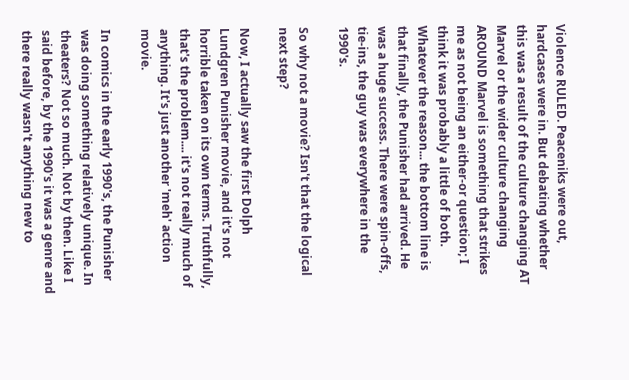Violence RULED. Peaceniks were out, hardcases were in. But debating whether this was a result of the culture changing AT Marvel or the wider culture changing AROUND Marvel is something that strikes me as not being an either-or question; I think it was probably a little of both. Whatever the reason... the bottom line is that finally, the Punisher had arrived. He was a huge success. There were spin-offs, tie-ins, the guy was everywhere in the 1990's.

So why not a movie? Isn't that the logical next step?

Now, I actually saw the first Dolph Lundgren Punisher movie, and it's not horrible taken on its own terms. Truthfully, that's the problem.... it's not really much of anything. It's just another 'meh' action movie.

In comics in the early 1990's, the Punisher was doing something relatively unique. In theaters? Not so much. Not by then. Like I said before, by the 1990's it was a genre and there really wasn't anything new to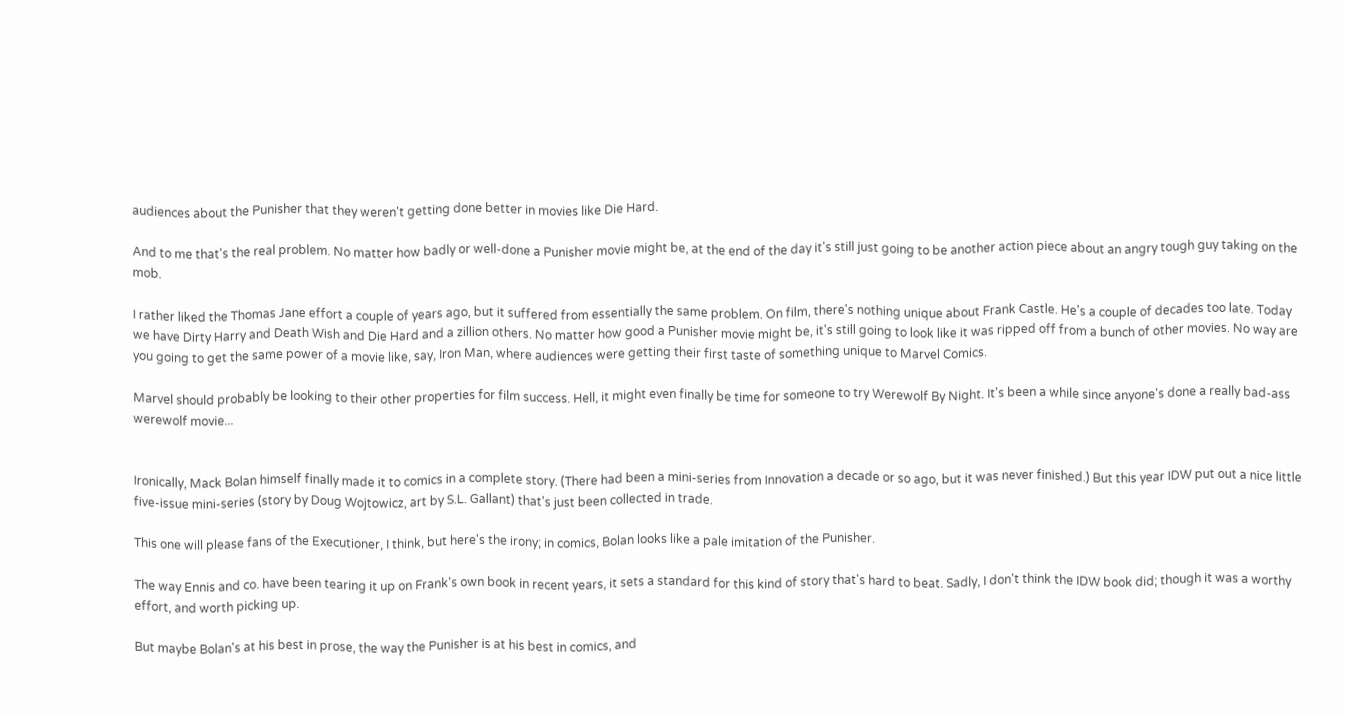audiences about the Punisher that they weren't getting done better in movies like Die Hard.

And to me that's the real problem. No matter how badly or well-done a Punisher movie might be, at the end of the day it's still just going to be another action piece about an angry tough guy taking on the mob.

I rather liked the Thomas Jane effort a couple of years ago, but it suffered from essentially the same problem. On film, there's nothing unique about Frank Castle. He's a couple of decades too late. Today we have Dirty Harry and Death Wish and Die Hard and a zillion others. No matter how good a Punisher movie might be, it's still going to look like it was ripped off from a bunch of other movies. No way are you going to get the same power of a movie like, say, Iron Man, where audiences were getting their first taste of something unique to Marvel Comics.

Marvel should probably be looking to their other properties for film success. Hell, it might even finally be time for someone to try Werewolf By Night. It's been a while since anyone's done a really bad-ass werewolf movie...


Ironically, Mack Bolan himself finally made it to comics in a complete story. (There had been a mini-series from Innovation a decade or so ago, but it was never finished.) But this year IDW put out a nice little five-issue mini-series (story by Doug Wojtowicz, art by S.L. Gallant) that's just been collected in trade.

This one will please fans of the Executioner, I think, but here's the irony; in comics, Bolan looks like a pale imitation of the Punisher.

The way Ennis and co. have been tearing it up on Frank's own book in recent years, it sets a standard for this kind of story that's hard to beat. Sadly, I don't think the IDW book did; though it was a worthy effort, and worth picking up.

But maybe Bolan's at his best in prose, the way the Punisher is at his best in comics, and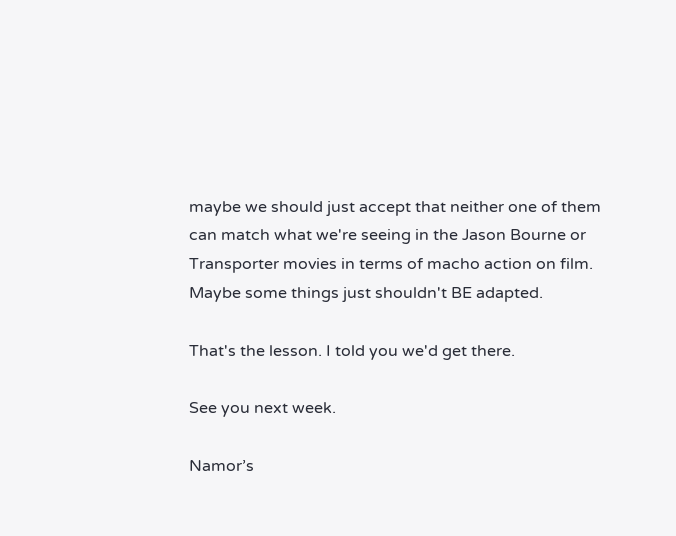maybe we should just accept that neither one of them can match what we're seeing in the Jason Bourne or Transporter movies in terms of macho action on film. Maybe some things just shouldn't BE adapted.

That's the lesson. I told you we'd get there.

See you next week.

Namor’s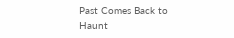Past Comes Back to Haunt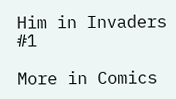Him in Invaders #1

More in Comics